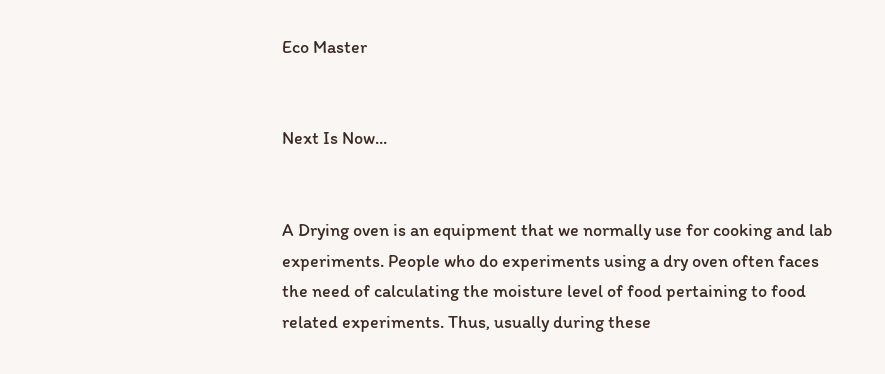Eco Master


Next Is Now...


A Drying oven is an equipment that we normally use for cooking and lab experiments. People who do experiments using a dry oven often faces the need of calculating the moisture level of food pertaining to food related experiments. Thus, usually during these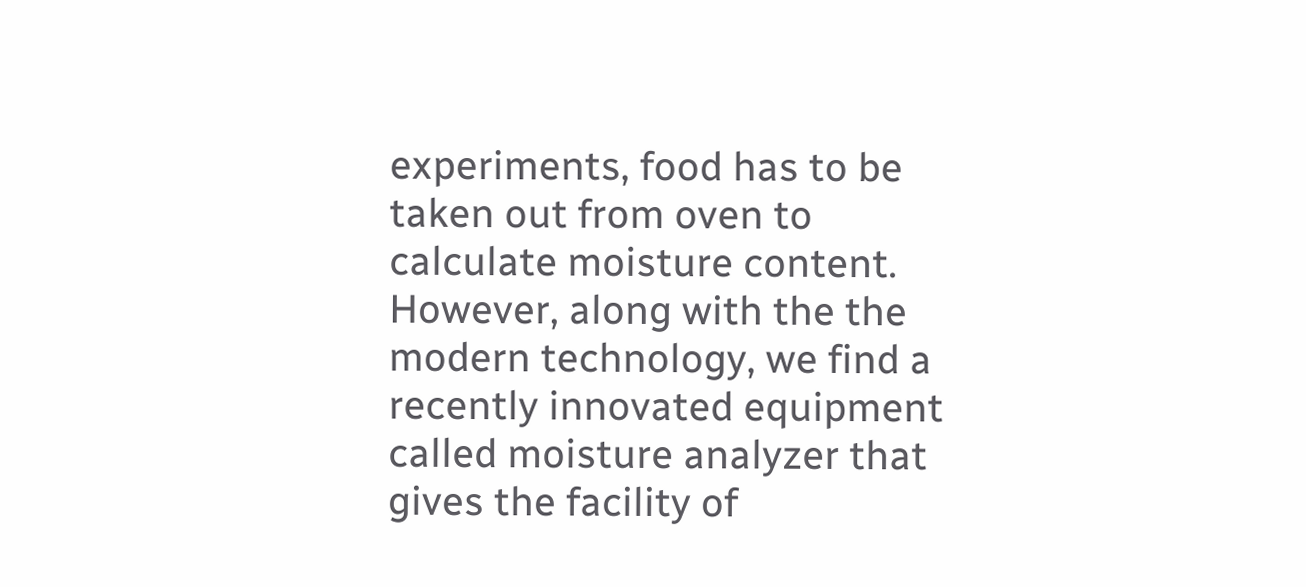experiments, food has to be taken out from oven to calculate moisture content. However, along with the the modern technology, we find a recently innovated equipment called moisture analyzer that gives the facility of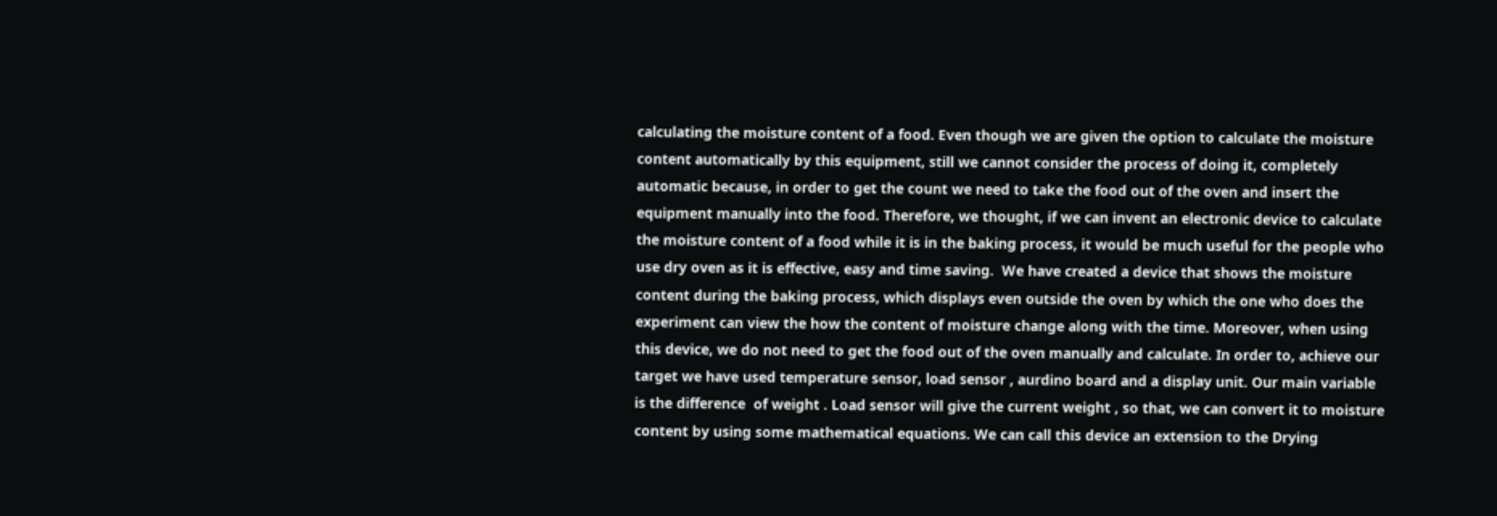calculating the moisture content of a food. Even though we are given the option to calculate the moisture content automatically by this equipment, still we cannot consider the process of doing it, completely automatic because, in order to get the count we need to take the food out of the oven and insert the equipment manually into the food. Therefore, we thought, if we can invent an electronic device to calculate the moisture content of a food while it is in the baking process, it would be much useful for the people who use dry oven as it is effective, easy and time saving.  We have created a device that shows the moisture content during the baking process, which displays even outside the oven by which the one who does the experiment can view the how the content of moisture change along with the time. Moreover, when using this device, we do not need to get the food out of the oven manually and calculate. In order to, achieve our target we have used temperature sensor, load sensor , aurdino board and a display unit. Our main variable is the difference  of weight . Load sensor will give the current weight , so that, we can convert it to moisture content by using some mathematical equations. We can call this device an extension to the Drying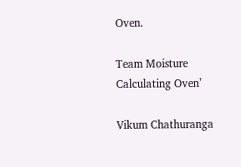Oven.

Team Moisture Calculating Oven’

Vikum Chathuranga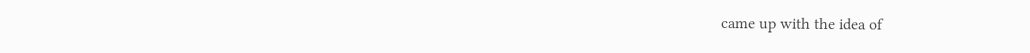came up with the idea of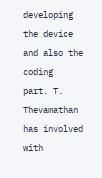developing the device  and also the coding  part. T. Thevamathan  has involved with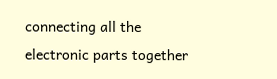connecting all the electronic parts together